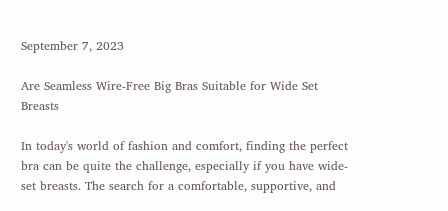September 7, 2023

Are Seamless Wire-Free Big Bras Suitable for Wide Set Breasts

In today's world of fashion and comfort, finding the perfect bra can be quite the challenge, especially if you have wide-set breasts. The search for a comfortable, supportive, and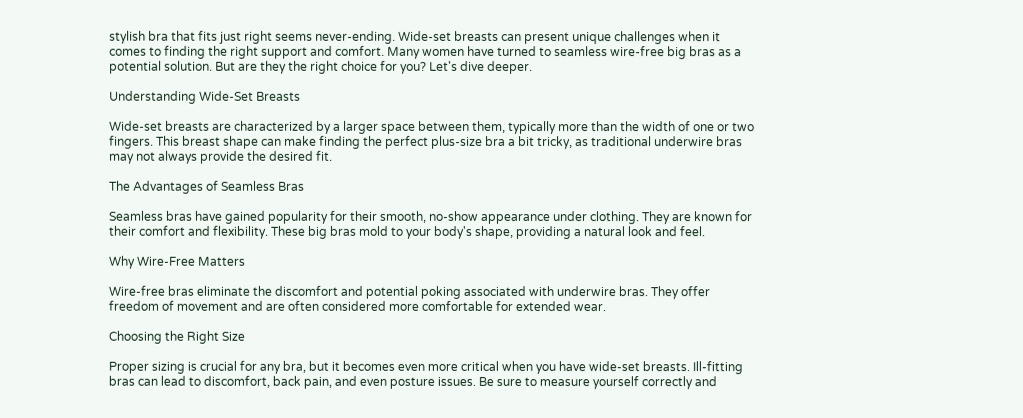stylish bra that fits just right seems never-ending. Wide-set breasts can present unique challenges when it comes to finding the right support and comfort. Many women have turned to seamless wire-free big bras as a potential solution. But are they the right choice for you? Let's dive deeper.

Understanding Wide-Set Breasts

Wide-set breasts are characterized by a larger space between them, typically more than the width of one or two fingers. This breast shape can make finding the perfect plus-size bra a bit tricky, as traditional underwire bras may not always provide the desired fit.

The Advantages of Seamless Bras

Seamless bras have gained popularity for their smooth, no-show appearance under clothing. They are known for their comfort and flexibility. These big bras mold to your body's shape, providing a natural look and feel.

Why Wire-Free Matters

Wire-free bras eliminate the discomfort and potential poking associated with underwire bras. They offer freedom of movement and are often considered more comfortable for extended wear.

Choosing the Right Size

Proper sizing is crucial for any bra, but it becomes even more critical when you have wide-set breasts. Ill-fitting bras can lead to discomfort, back pain, and even posture issues. Be sure to measure yourself correctly and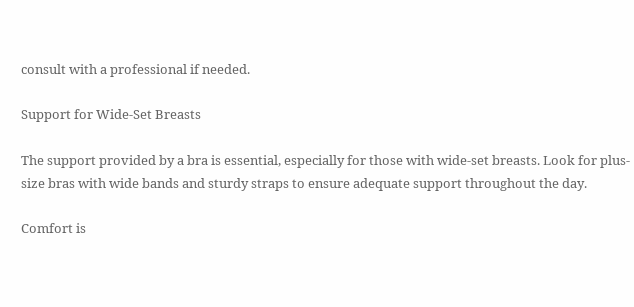consult with a professional if needed.

Support for Wide-Set Breasts

The support provided by a bra is essential, especially for those with wide-set breasts. Look for plus-size bras with wide bands and sturdy straps to ensure adequate support throughout the day.

Comfort is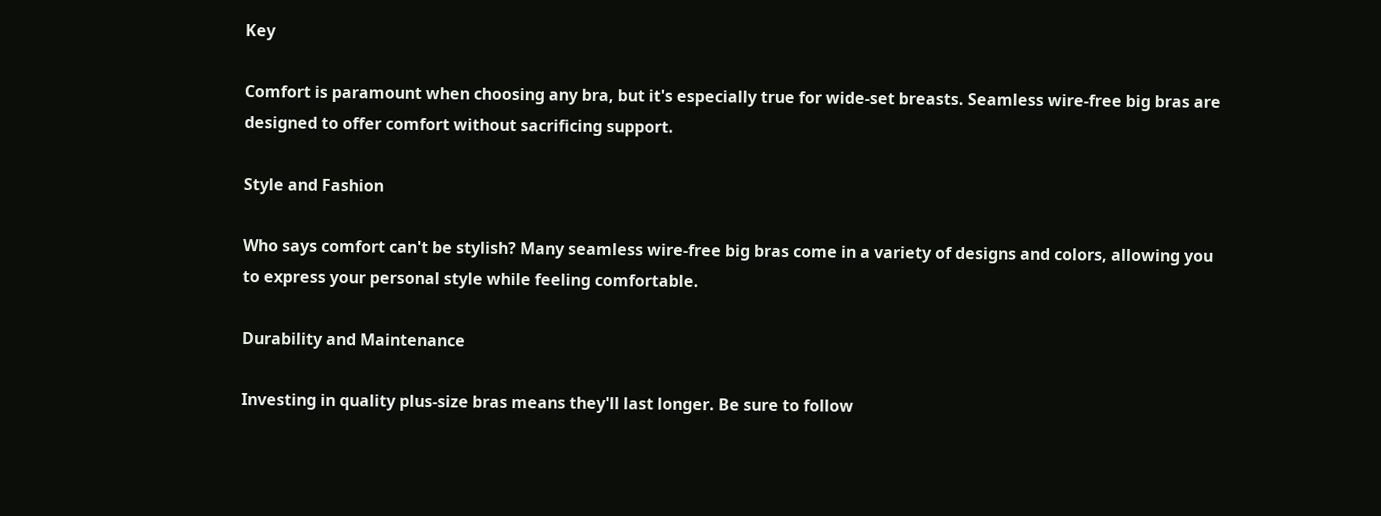Key

Comfort is paramount when choosing any bra, but it's especially true for wide-set breasts. Seamless wire-free big bras are designed to offer comfort without sacrificing support.

Style and Fashion

Who says comfort can't be stylish? Many seamless wire-free big bras come in a variety of designs and colors, allowing you to express your personal style while feeling comfortable.

Durability and Maintenance

Investing in quality plus-size bras means they'll last longer. Be sure to follow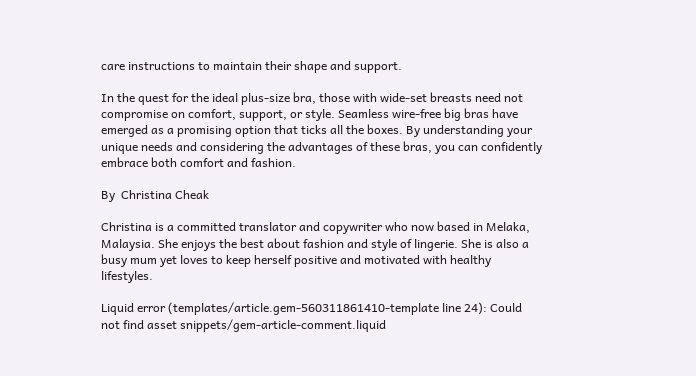care instructions to maintain their shape and support.

In the quest for the ideal plus-size bra, those with wide-set breasts need not compromise on comfort, support, or style. Seamless wire-free big bras have emerged as a promising option that ticks all the boxes. By understanding your unique needs and considering the advantages of these bras, you can confidently embrace both comfort and fashion.

By  Christina Cheak

Christina is a committed translator and copywriter who now based in Melaka, Malaysia. She enjoys the best about fashion and style of lingerie. She is also a busy mum yet loves to keep herself positive and motivated with healthy lifestyles.

Liquid error (templates/article.gem-560311861410-template line 24): Could not find asset snippets/gem-article-comment.liquid